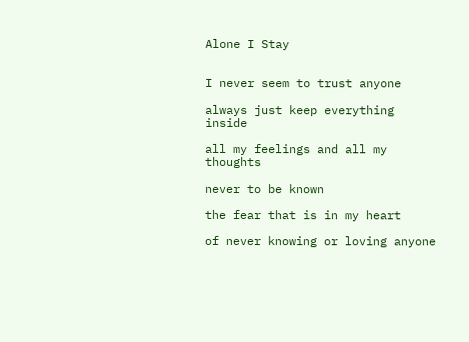Alone I Stay


I never seem to trust anyone

always just keep everything inside

all my feelings and all my thoughts

never to be known

the fear that is in my heart

of never knowing or loving anyone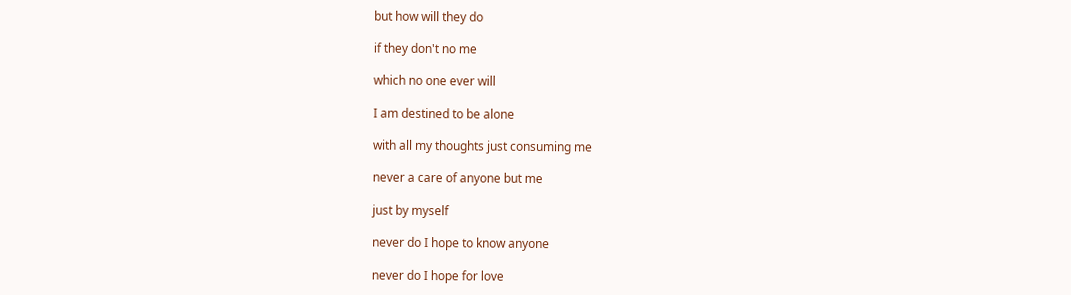but how will they do

if they don't no me

which no one ever will

I am destined to be alone

with all my thoughts just consuming me

never a care of anyone but me

just by myself

never do I hope to know anyone

never do I hope for love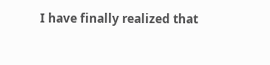I have finally realized that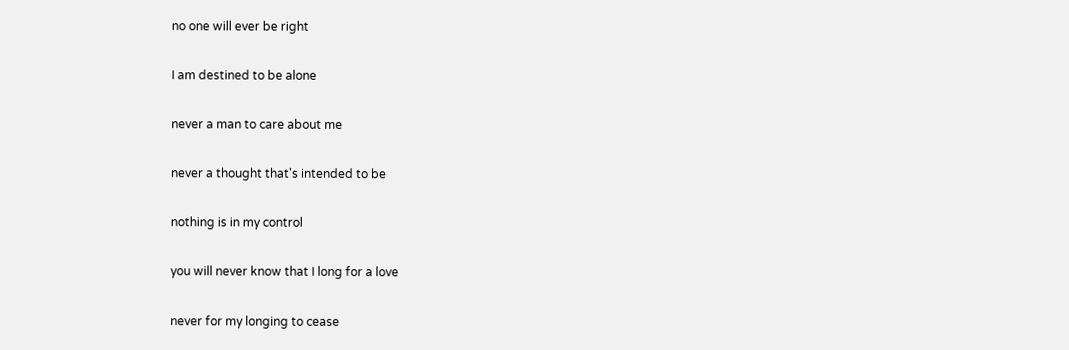no one will ever be right

I am destined to be alone

never a man to care about me

never a thought that's intended to be

nothing is in my control

you will never know that I long for a love

never for my longing to cease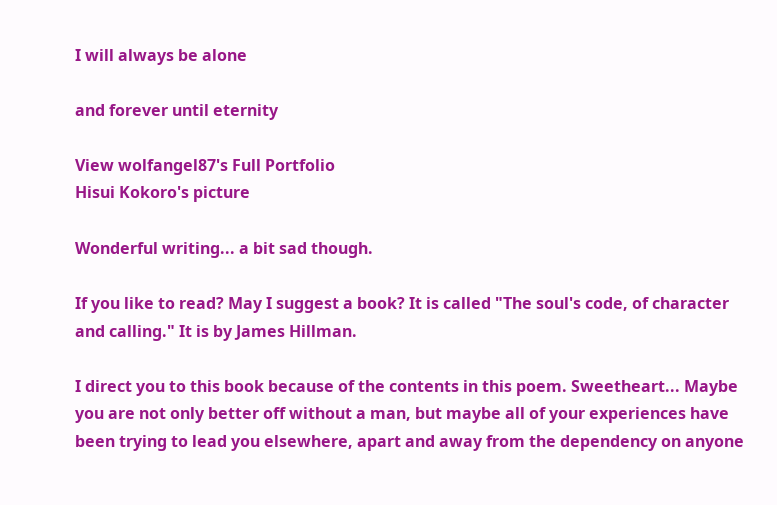I will always be alone

and forever until eternity

View wolfangel87's Full Portfolio
Hisui Kokoro's picture

Wonderful writing... a bit sad though.

If you like to read? May I suggest a book? It is called "The soul's code, of character and calling." It is by James Hillman.

I direct you to this book because of the contents in this poem. Sweetheart... Maybe you are not only better off without a man, but maybe all of your experiences have been trying to lead you elsewhere, apart and away from the dependency on anyone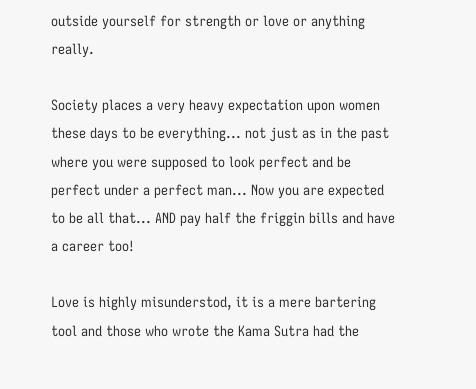outside yourself for strength or love or anything really.

Society places a very heavy expectation upon women these days to be everything... not just as in the past where you were supposed to look perfect and be perfect under a perfect man... Now you are expected to be all that... AND pay half the friggin bills and have a career too!

Love is highly misunderstod, it is a mere bartering tool and those who wrote the Kama Sutra had the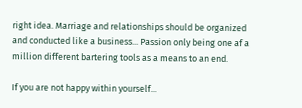right idea. Marriage and relationships should be organized and conducted like a business... Passion only being one af a million different bartering tools as a means to an end.

If you are not happy within yourself...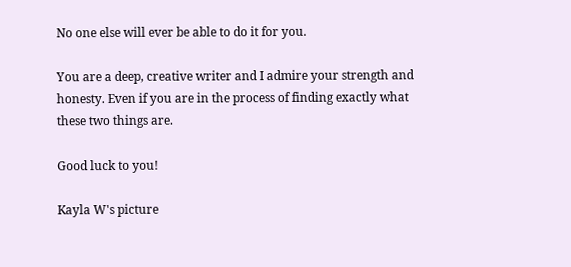No one else will ever be able to do it for you.

You are a deep, creative writer and I admire your strength and honesty. Even if you are in the process of finding exactly what these two things are.

Good luck to you!

Kayla W's picture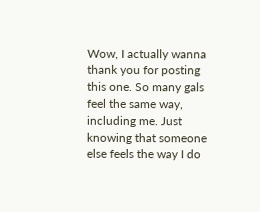Wow, I actually wanna thank you for posting this one. So many gals feel the same way, including me. Just knowing that someone else feels the way I do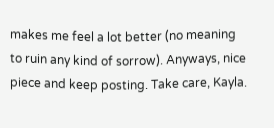makes me feel a lot better (no meaning to ruin any kind of sorrow). Anyways, nice piece and keep posting. Take care, Kayla.